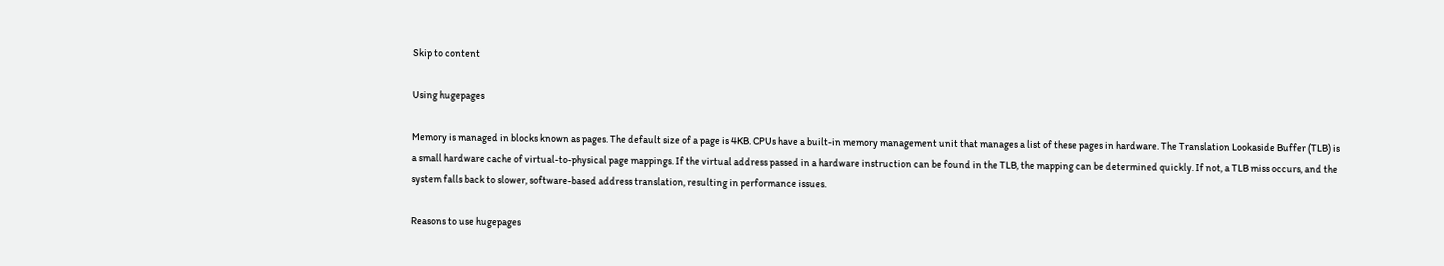Skip to content

Using hugepages

Memory is managed in blocks known as pages. The default size of a page is 4KB. CPUs have a built-in memory management unit that manages a list of these pages in hardware. The Translation Lookaside Buffer (TLB) is a small hardware cache of virtual-to-physical page mappings. If the virtual address passed in a hardware instruction can be found in the TLB, the mapping can be determined quickly. If not, a TLB miss occurs, and the system falls back to slower, software-based address translation, resulting in performance issues.

Reasons to use hugepages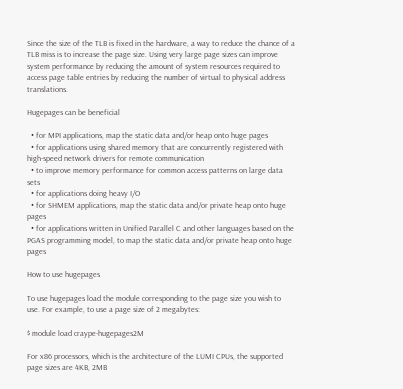Since the size of the TLB is fixed in the hardware, a way to reduce the chance of a TLB miss is to increase the page size. Using very large page sizes can improve system performance by reducing the amount of system resources required to access page table entries by reducing the number of virtual to physical address translations.

Hugepages can be beneficial

  • for MPI applications, map the static data and/or heap onto huge pages
  • for applications using shared memory that are concurrently registered with high-speed network drivers for remote communication
  • to improve memory performance for common access patterns on large data sets
  • for applications doing heavy I/O
  • for SHMEM applications, map the static data and/or private heap onto huge pages
  • for applications written in Unified Parallel C and other languages based on the PGAS programming model, to map the static data and/or private heap onto huge pages

How to use hugepages

To use hugepages load the module corresponding to the page size you wish to use. For example, to use a page size of 2 megabytes:

$ module load craype-hugepages2M

For x86 processors, which is the architecture of the LUMI CPUs, the supported page sizes are 4KB, 2MB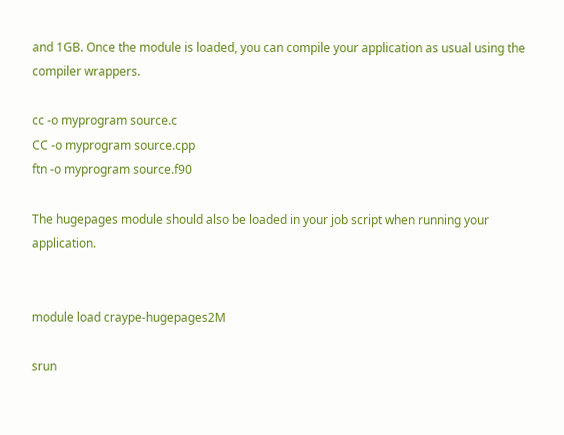and 1GB. Once the module is loaded, you can compile your application as usual using the compiler wrappers.

cc -o myprogram source.c
CC -o myprogram source.cpp
ftn -o myprogram source.f90

The hugepages module should also be loaded in your job script when running your application.


module load craype-hugepages2M

srun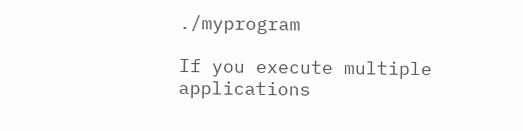./myprogram

If you execute multiple applications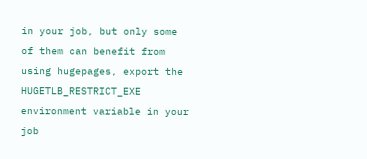in your job, but only some of them can benefit from using hugepages, export the HUGETLB_RESTRICT_EXE environment variable in your job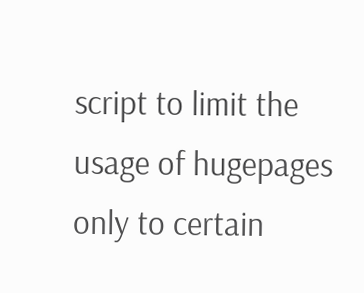script to limit the usage of hugepages only to certain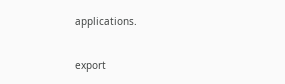applications.

export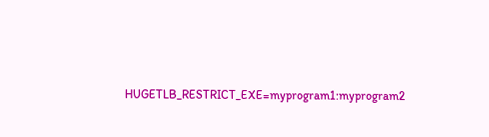HUGETLB_RESTRICT_EXE=myprogram1:myprogram2